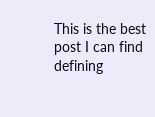This is the best post I can find defining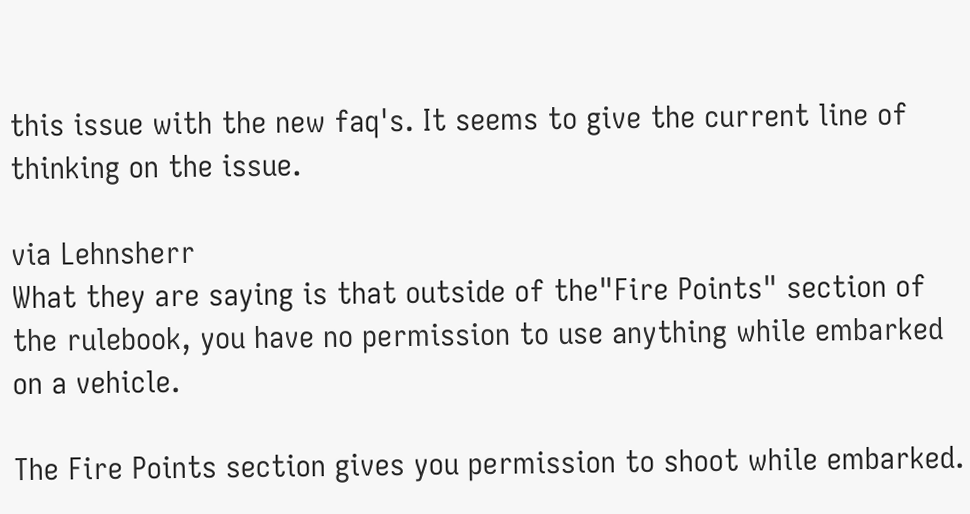this issue with the new faq's. It seems to give the current line of thinking on the issue.

via Lehnsherr
What they are saying is that outside of the"Fire Points" section of the rulebook, you have no permission to use anything while embarked on a vehicle.

The Fire Points section gives you permission to shoot while embarked.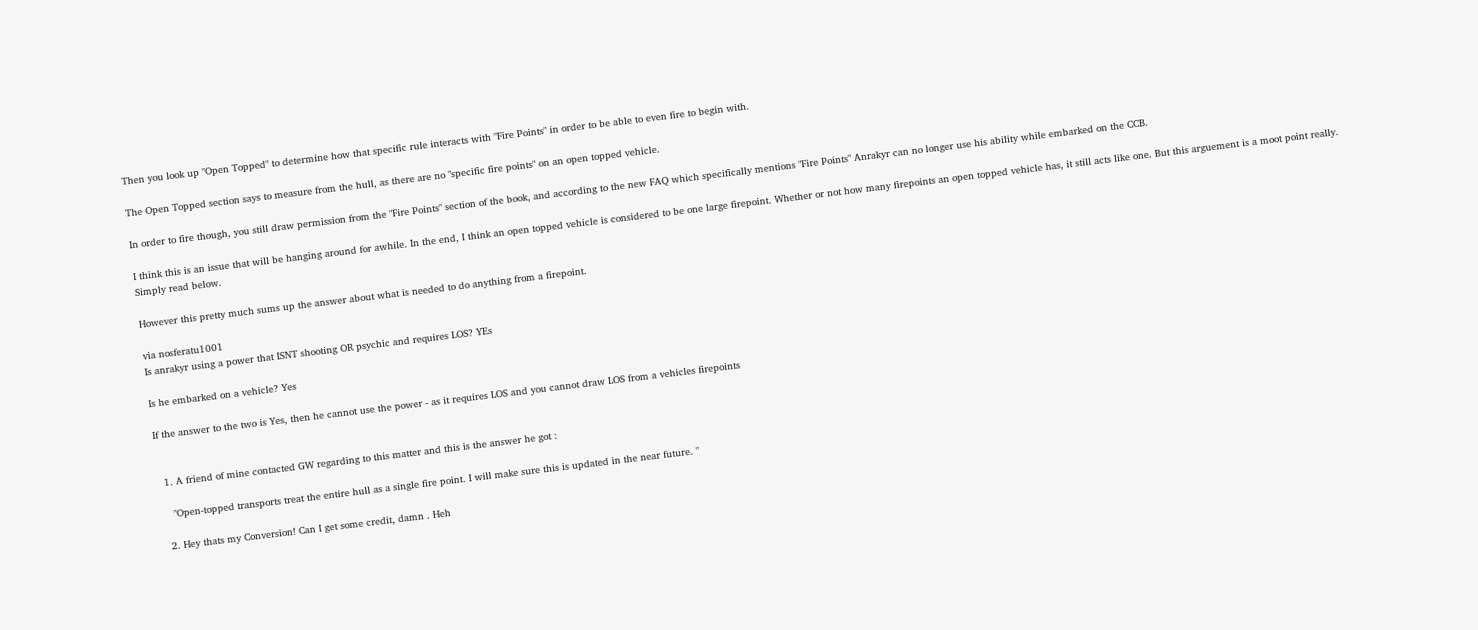Then you look up "Open Topped" to determine how that specific rule interacts with "Fire Points" in order to be able to even fire to begin with.

The Open Topped section says to measure from the hull, as there are no "specific fire points" on an open topped vehicle.

In order to fire though, you still draw permission from the "Fire Points" section of the book, and according to the new FAQ which specifically mentions "Fire Points" Anrakyr can no longer use his ability while embarked on the CCB.

I think this is an issue that will be hanging around for awhile. In the end, I think an open topped vehicle is considered to be one large firepoint. Whether or not how many firepoints an open topped vehicle has, it still acts like one. But this arguement is a moot point really. Simply read below.

However this pretty much sums up the answer about what is needed to do anything from a firepoint.

via nosferatu1001
Is anrakyr using a power that ISNT shooting OR psychic and requires LOS? YEs

Is he embarked on a vehicle? Yes

If the answer to the two is Yes, then he cannot use the power - as it requires LOS and you cannot draw LOS from a vehicles firepoints


  1. A friend of mine contacted GW regarding to this matter and this is the answer he got :

    "Open-topped transports treat the entire hull as a single fire point. I will make sure this is updated in the near future. "

  2. Hey thats my Conversion! Can I get some credit, damn . Heh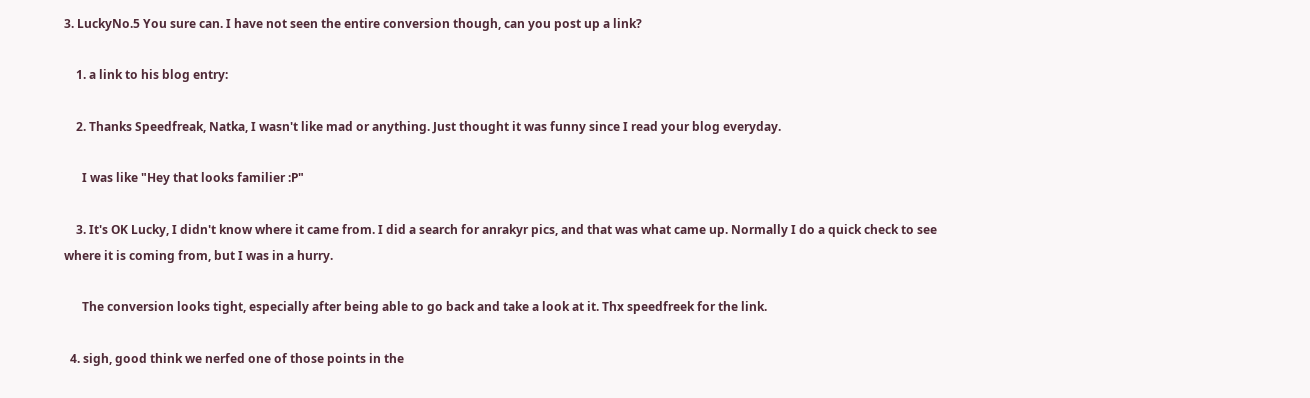3. LuckyNo.5 You sure can. I have not seen the entire conversion though, can you post up a link?

    1. a link to his blog entry:

    2. Thanks Speedfreak, Natka, I wasn't like mad or anything. Just thought it was funny since I read your blog everyday.

      I was like "Hey that looks familier :P"

    3. It's OK Lucky, I didn't know where it came from. I did a search for anrakyr pics, and that was what came up. Normally I do a quick check to see where it is coming from, but I was in a hurry.

      The conversion looks tight, especially after being able to go back and take a look at it. Thx speedfreek for the link.

  4. sigh, good think we nerfed one of those points in the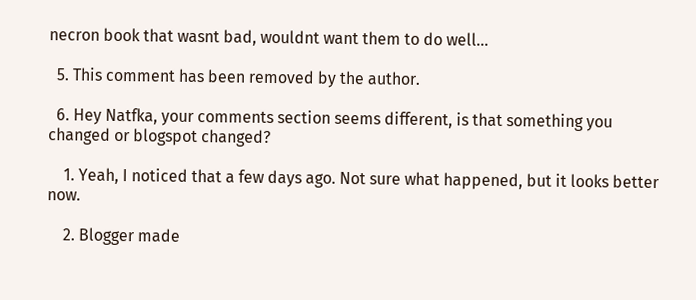necron book that wasnt bad, wouldnt want them to do well...

  5. This comment has been removed by the author.

  6. Hey Natfka, your comments section seems different, is that something you changed or blogspot changed?

    1. Yeah, I noticed that a few days ago. Not sure what happened, but it looks better now.

    2. Blogger made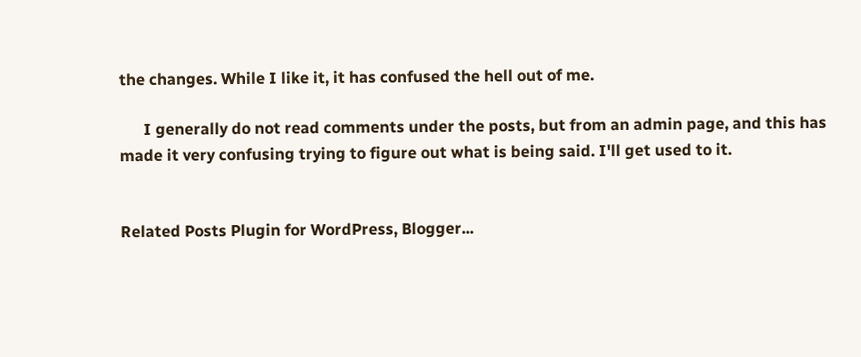the changes. While I like it, it has confused the hell out of me.

      I generally do not read comments under the posts, but from an admin page, and this has made it very confusing trying to figure out what is being said. I'll get used to it.


Related Posts Plugin for WordPress, Blogger...